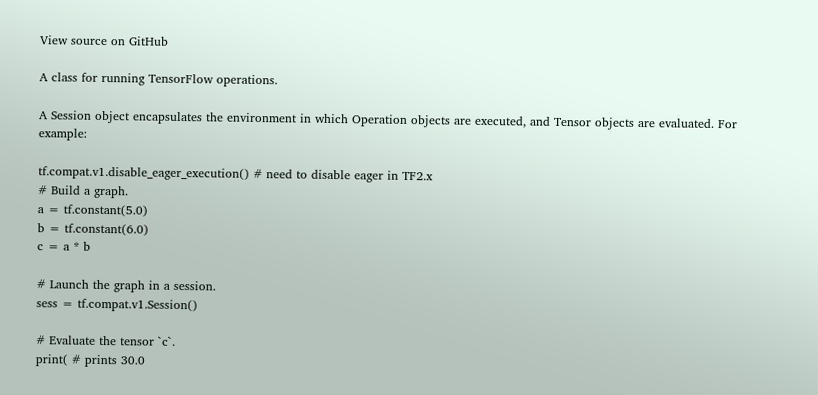View source on GitHub

A class for running TensorFlow operations.

A Session object encapsulates the environment in which Operation objects are executed, and Tensor objects are evaluated. For example:

tf.compat.v1.disable_eager_execution() # need to disable eager in TF2.x
# Build a graph.
a = tf.constant(5.0)
b = tf.constant(6.0)
c = a * b

# Launch the graph in a session.
sess = tf.compat.v1.Session()

# Evaluate the tensor `c`.
print( # prints 30.0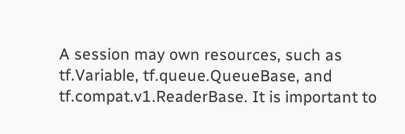A session may own resources, such as tf.Variable, tf.queue.QueueBase, and tf.compat.v1.ReaderBase. It is important to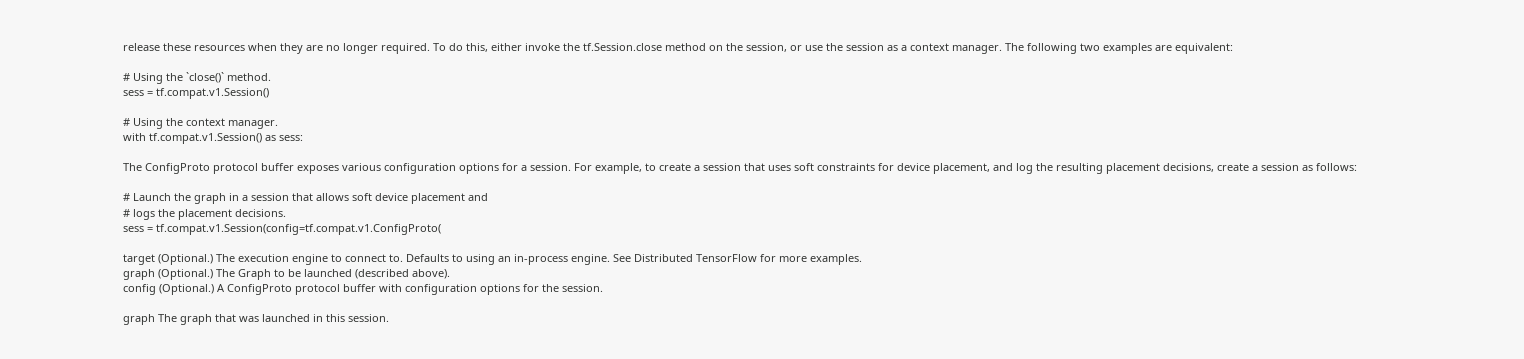release these resources when they are no longer required. To do this, either invoke the tf.Session.close method on the session, or use the session as a context manager. The following two examples are equivalent:

# Using the `close()` method.
sess = tf.compat.v1.Session()

# Using the context manager.
with tf.compat.v1.Session() as sess:

The ConfigProto protocol buffer exposes various configuration options for a session. For example, to create a session that uses soft constraints for device placement, and log the resulting placement decisions, create a session as follows:

# Launch the graph in a session that allows soft device placement and
# logs the placement decisions.
sess = tf.compat.v1.Session(config=tf.compat.v1.ConfigProto(

target (Optional.) The execution engine to connect to. Defaults to using an in-process engine. See Distributed TensorFlow for more examples.
graph (Optional.) The Graph to be launched (described above).
config (Optional.) A ConfigProto protocol buffer with configuration options for the session.

graph The graph that was launched in this session.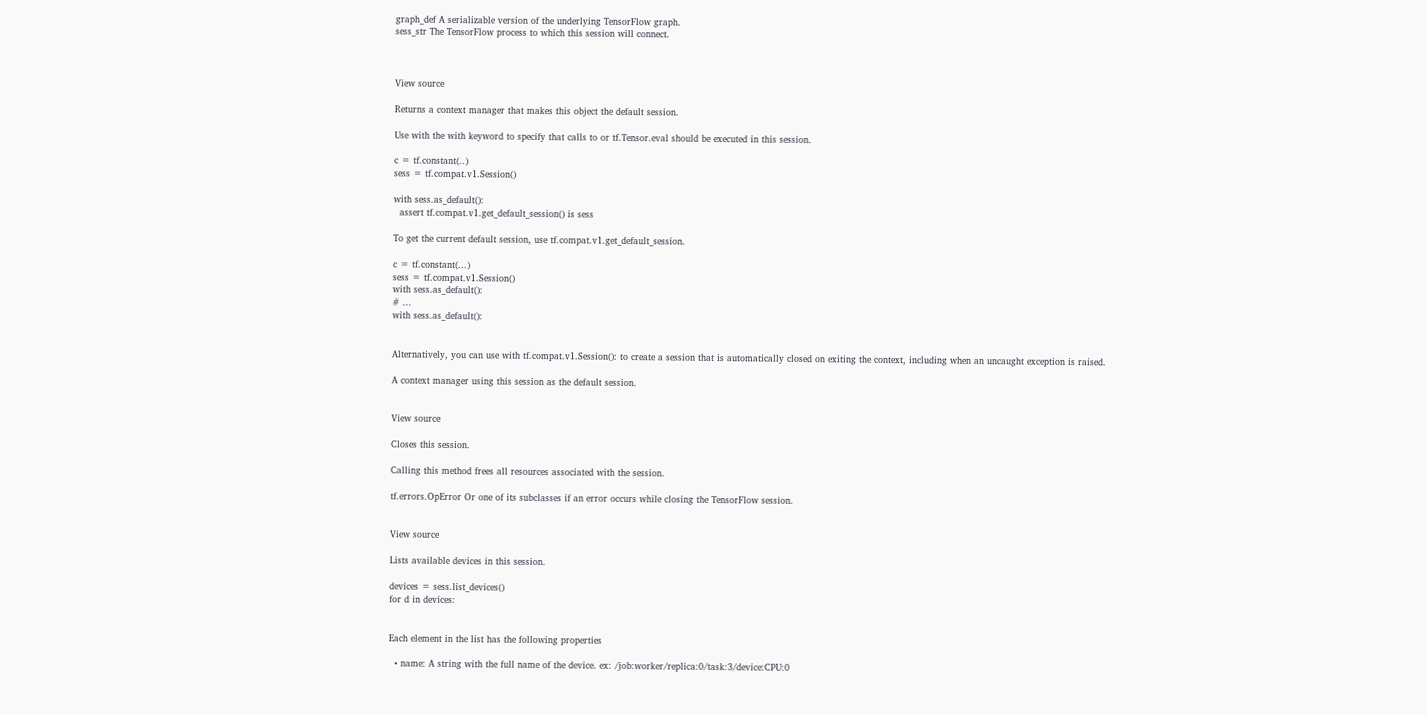graph_def A serializable version of the underlying TensorFlow graph.
sess_str The TensorFlow process to which this session will connect.



View source

Returns a context manager that makes this object the default session.

Use with the with keyword to specify that calls to or tf.Tensor.eval should be executed in this session.

c = tf.constant(..)
sess = tf.compat.v1.Session()

with sess.as_default():
  assert tf.compat.v1.get_default_session() is sess

To get the current default session, use tf.compat.v1.get_default_session.

c = tf.constant(...)
sess = tf.compat.v1.Session()
with sess.as_default():
# ...
with sess.as_default():


Alternatively, you can use with tf.compat.v1.Session(): to create a session that is automatically closed on exiting the context, including when an uncaught exception is raised.

A context manager using this session as the default session.


View source

Closes this session.

Calling this method frees all resources associated with the session.

tf.errors.OpError Or one of its subclasses if an error occurs while closing the TensorFlow session.


View source

Lists available devices in this session.

devices = sess.list_devices()
for d in devices:


Each element in the list has the following properties

  • name: A string with the full name of the device. ex: /job:worker/replica:0/task:3/device:CPU:0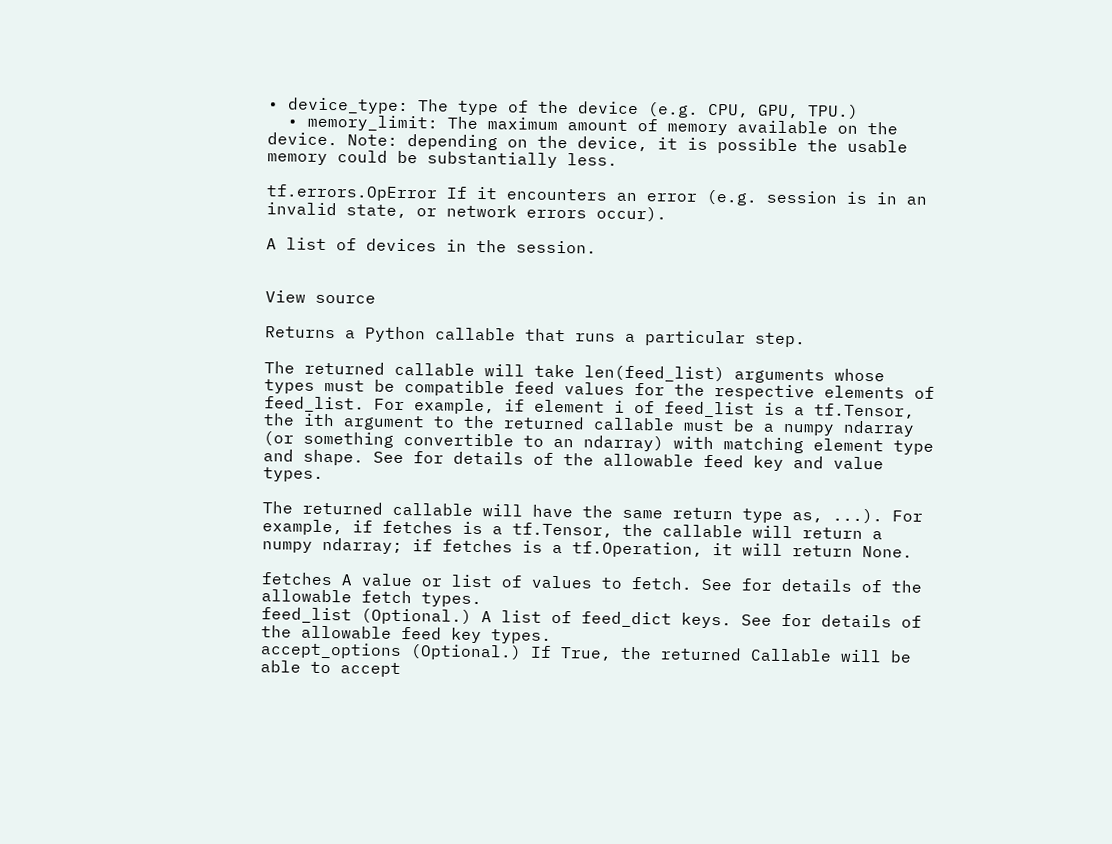• device_type: The type of the device (e.g. CPU, GPU, TPU.)
  • memory_limit: The maximum amount of memory available on the device. Note: depending on the device, it is possible the usable memory could be substantially less.

tf.errors.OpError If it encounters an error (e.g. session is in an invalid state, or network errors occur).

A list of devices in the session.


View source

Returns a Python callable that runs a particular step.

The returned callable will take len(feed_list) arguments whose types must be compatible feed values for the respective elements of feed_list. For example, if element i of feed_list is a tf.Tensor, the ith argument to the returned callable must be a numpy ndarray (or something convertible to an ndarray) with matching element type and shape. See for details of the allowable feed key and value types.

The returned callable will have the same return type as, ...). For example, if fetches is a tf.Tensor, the callable will return a numpy ndarray; if fetches is a tf.Operation, it will return None.

fetches A value or list of values to fetch. See for details of the allowable fetch types.
feed_list (Optional.) A list of feed_dict keys. See for details of the allowable feed key types.
accept_options (Optional.) If True, the returned Callable will be able to accept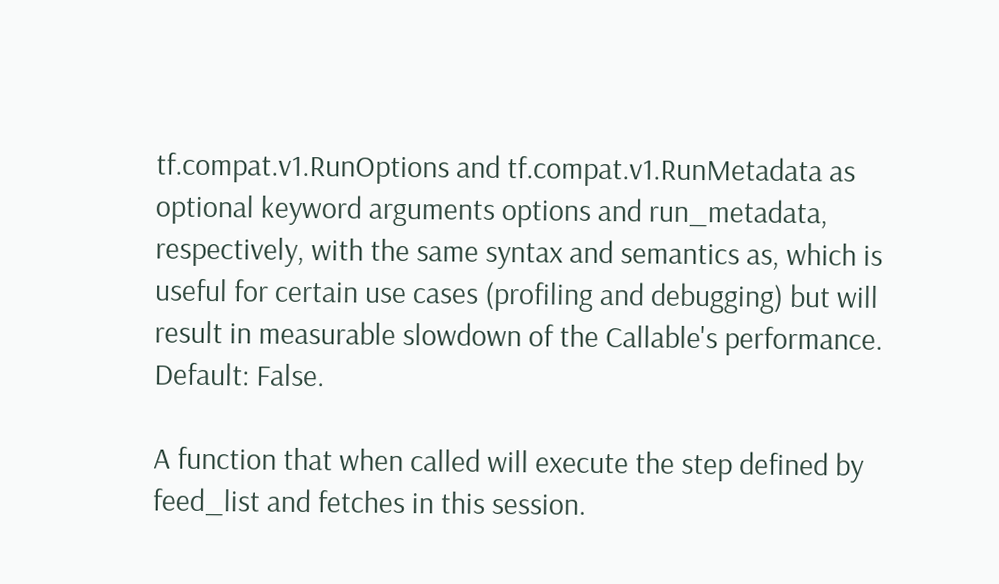tf.compat.v1.RunOptions and tf.compat.v1.RunMetadata as optional keyword arguments options and run_metadata, respectively, with the same syntax and semantics as, which is useful for certain use cases (profiling and debugging) but will result in measurable slowdown of the Callable's performance. Default: False.

A function that when called will execute the step defined by feed_list and fetches in this session.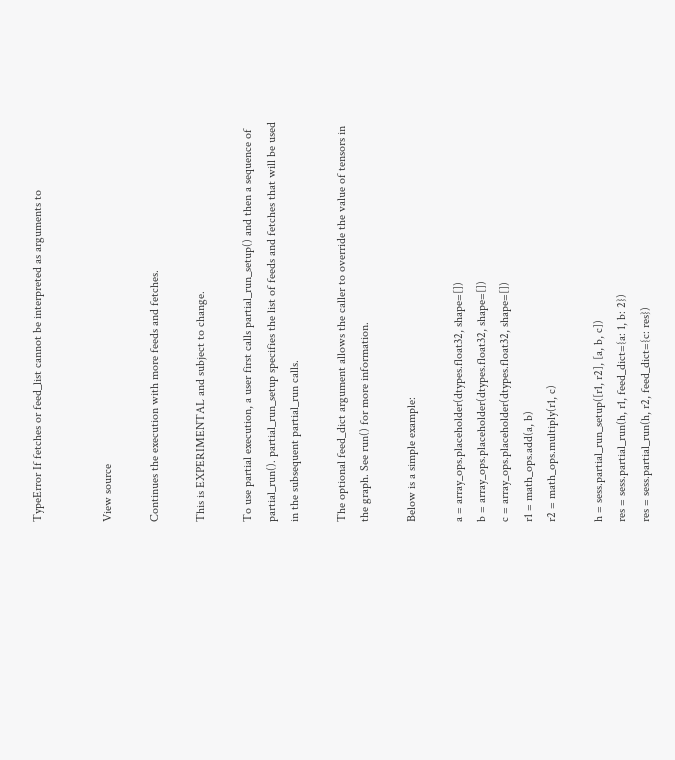TypeError If fetches or feed_list cannot be interpreted as arguments to


View source

Continues the execution with more feeds and fetches.

This is EXPERIMENTAL and subject to change.

To use partial execution, a user first calls partial_run_setup() and then a sequence of partial_run(). partial_run_setup specifies the list of feeds and fetches that will be used in the subsequent partial_run calls.

The optional feed_dict argument allows the caller to override the value of tensors in the graph. See run() for more information.

Below is a simple example:

a = array_ops.placeholder(dtypes.float32, shape=[])
b = array_ops.placeholder(dtypes.float32, shape=[])
c = array_ops.placeholder(dtypes.float32, shape=[])
r1 = math_ops.add(a, b)
r2 = math_ops.multiply(r1, c)

h = sess.partial_run_setup([r1, r2], [a, b, c])
res = sess.partial_run(h, r1, feed_dict={a: 1, b: 2})
res = sess.partial_run(h, r2, feed_dict={c: res})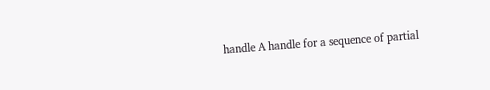handle A handle for a sequence of partial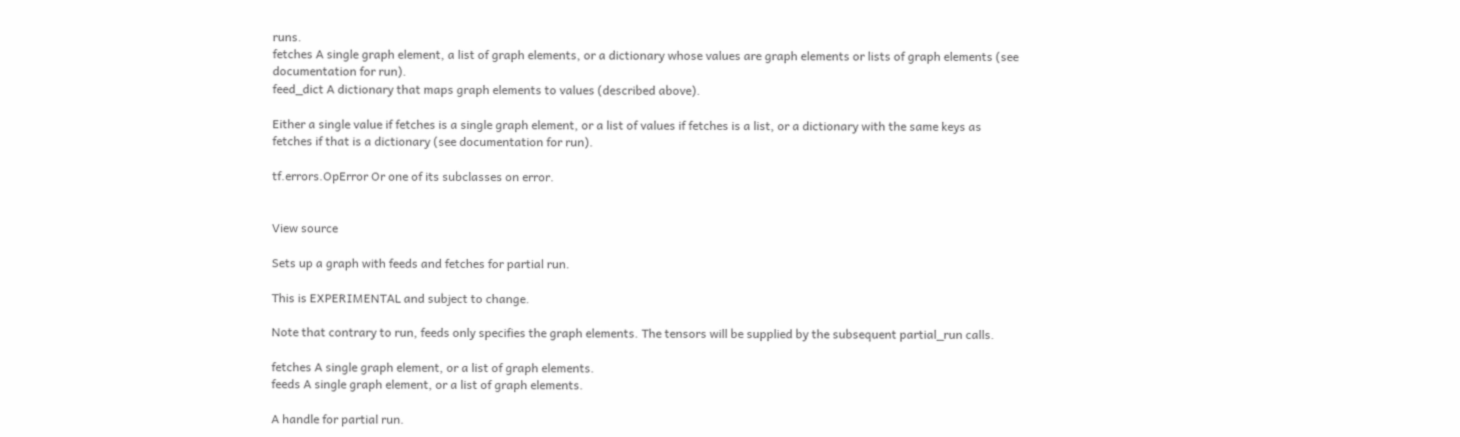runs.
fetches A single graph element, a list of graph elements, or a dictionary whose values are graph elements or lists of graph elements (see documentation for run).
feed_dict A dictionary that maps graph elements to values (described above).

Either a single value if fetches is a single graph element, or a list of values if fetches is a list, or a dictionary with the same keys as fetches if that is a dictionary (see documentation for run).

tf.errors.OpError Or one of its subclasses on error.


View source

Sets up a graph with feeds and fetches for partial run.

This is EXPERIMENTAL and subject to change.

Note that contrary to run, feeds only specifies the graph elements. The tensors will be supplied by the subsequent partial_run calls.

fetches A single graph element, or a list of graph elements.
feeds A single graph element, or a list of graph elements.

A handle for partial run.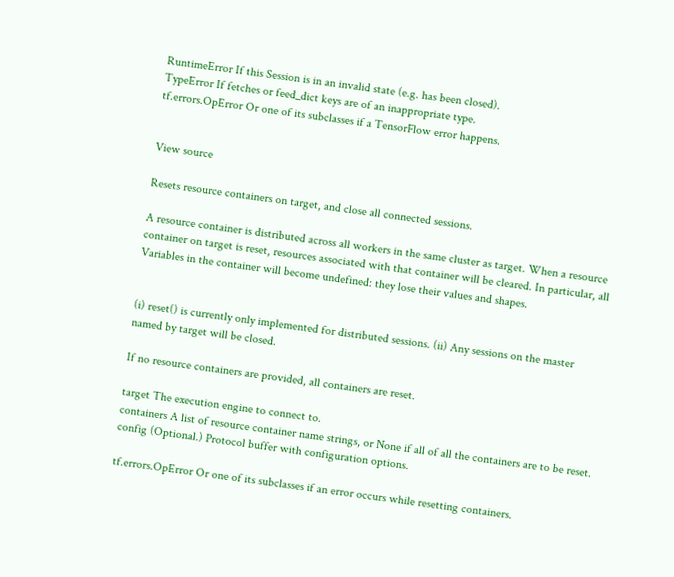RuntimeError If this Session is in an invalid state (e.g. has been closed).
TypeError If fetches or feed_dict keys are of an inappropriate type.
tf.errors.OpError Or one of its subclasses if a TensorFlow error happens.


View source

Resets resource containers on target, and close all connected sessions.

A resource container is distributed across all workers in the same cluster as target. When a resource container on target is reset, resources associated with that container will be cleared. In particular, all Variables in the container will become undefined: they lose their values and shapes.


(i) reset() is currently only implemented for distributed sessions. (ii) Any sessions on the master named by target will be closed.

If no resource containers are provided, all containers are reset.

target The execution engine to connect to.
containers A list of resource container name strings, or None if all of all the containers are to be reset.
config (Optional.) Protocol buffer with configuration options.

tf.errors.OpError Or one of its subclasses if an error occurs while resetting containers.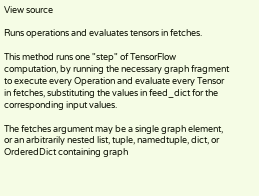View source

Runs operations and evaluates tensors in fetches.

This method runs one "step" of TensorFlow computation, by running the necessary graph fragment to execute every Operation and evaluate every Tensor in fetches, substituting the values in feed_dict for the corresponding input values.

The fetches argument may be a single graph element, or an arbitrarily nested list, tuple, namedtuple, dict, or OrderedDict containing graph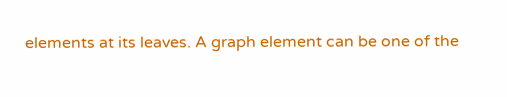elements at its leaves. A graph element can be one of the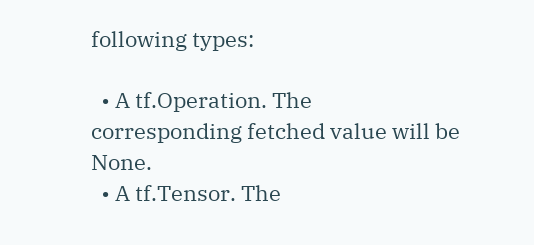following types:

  • A tf.Operation. The corresponding fetched value will be None.
  • A tf.Tensor. The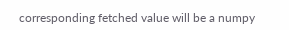corresponding fetched value will be a numpy